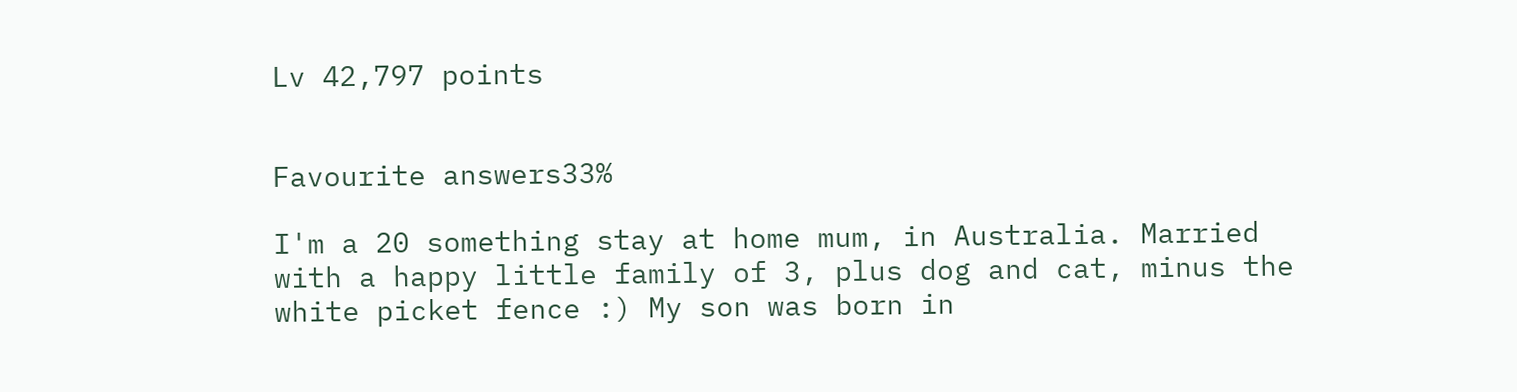Lv 42,797 points


Favourite answers33%

I'm a 20 something stay at home mum, in Australia. Married with a happy little family of 3, plus dog and cat, minus the white picket fence :) My son was born in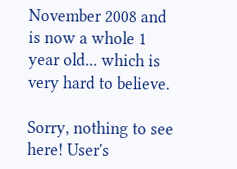November 2008 and is now a whole 1 year old... which is very hard to believe.

Sorry, nothing to see here! User's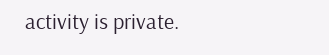activity is private.